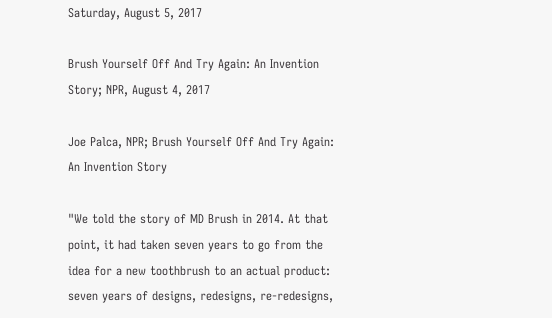Saturday, August 5, 2017

Brush Yourself Off And Try Again: An Invention Story; NPR, August 4, 2017

Joe Palca, NPR; Brush Yourself Off And Try Again: An Invention Story

"We told the story of MD Brush in 2014. At that point, it had taken seven years to go from the idea for a new toothbrush to an actual product: seven years of designs, redesigns, re-redesigns,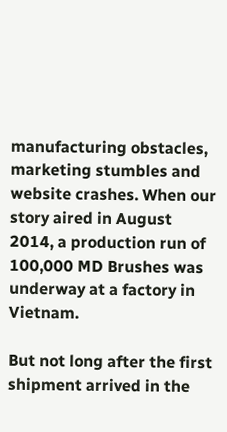manufacturing obstacles, marketing stumbles and website crashes. When our story aired in August 2014, a production run of 100,000 MD Brushes was underway at a factory in Vietnam.

But not long after the first shipment arrived in the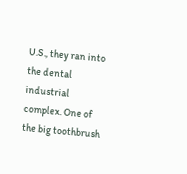U.S., they ran into the dental industrial complex. One of the big toothbrush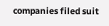companies filed suit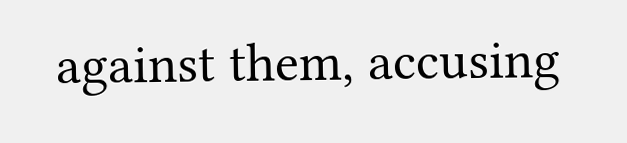against them, accusing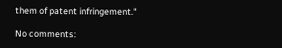them of patent infringement."

No comments: